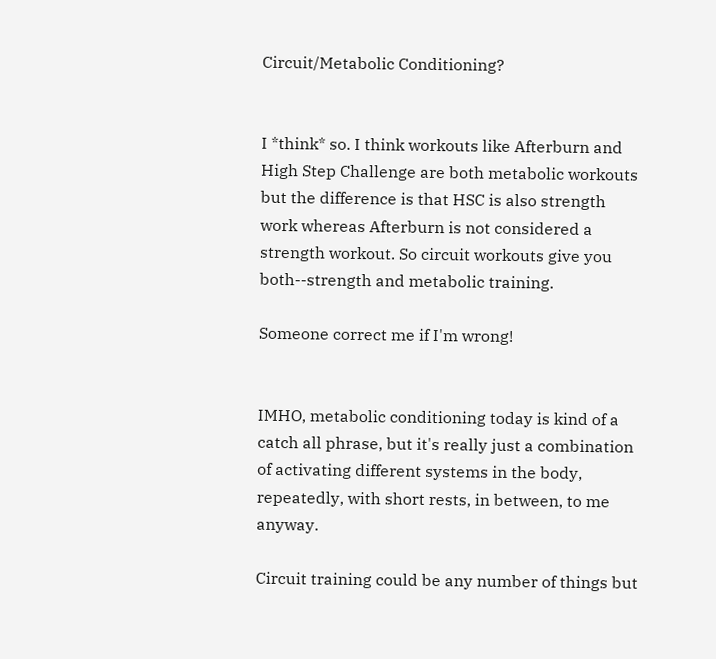Circuit/Metabolic Conditioning?


I *think* so. I think workouts like Afterburn and High Step Challenge are both metabolic workouts but the difference is that HSC is also strength work whereas Afterburn is not considered a strength workout. So circuit workouts give you both--strength and metabolic training.

Someone correct me if I'm wrong!


IMHO, metabolic conditioning today is kind of a catch all phrase, but it's really just a combination of activating different systems in the body, repeatedly, with short rests, in between, to me anyway.

Circuit training could be any number of things but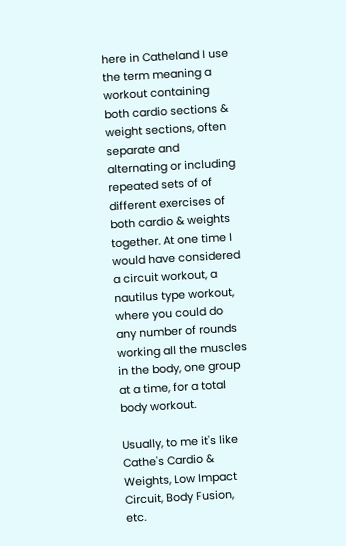here in Catheland I use the term meaning a workout containing both cardio sections & weight sections, often separate and alternating or including repeated sets of of different exercises of both cardio & weights together. At one time I would have considered a circuit workout, a nautilus type workout, where you could do any number of rounds working all the muscles in the body, one group at a time, for a total body workout.

Usually, to me it's like Cathe's Cardio & Weights, Low Impact Circuit, Body Fusion, etc.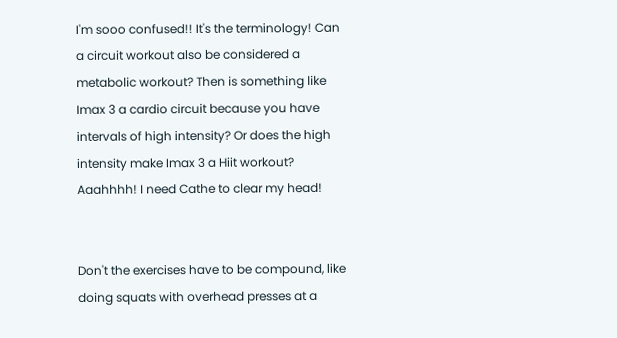I'm sooo confused!! It's the terminology! Can a circuit workout also be considered a metabolic workout? Then is something like Imax 3 a cardio circuit because you have intervals of high intensity? Or does the high intensity make Imax 3 a Hiit workout? Aaahhhh! I need Cathe to clear my head!


Don't the exercises have to be compound, like doing squats with overhead presses at a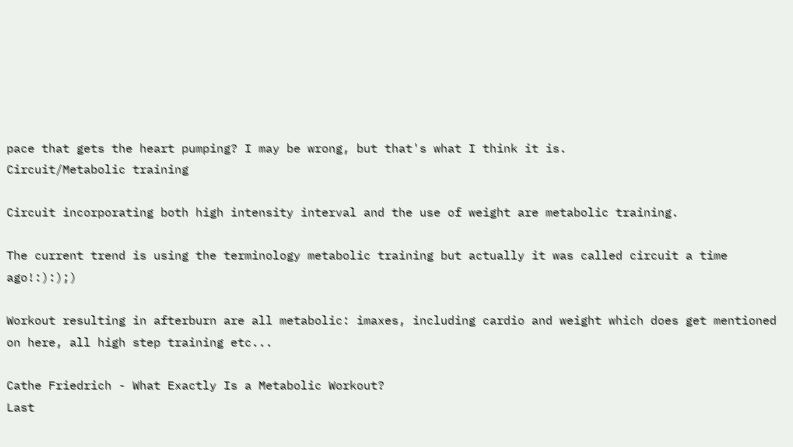pace that gets the heart pumping? I may be wrong, but that's what I think it is.
Circuit/Metabolic training

Circuit incorporating both high intensity interval and the use of weight are metabolic training.

The current trend is using the terminology metabolic training but actually it was called circuit a time ago!:):);)

Workout resulting in afterburn are all metabolic: imaxes, including cardio and weight which does get mentioned on here, all high step training etc...

Cathe Friedrich - What Exactly Is a Metabolic Workout?
Last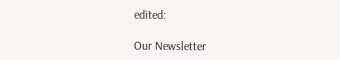edited:

Our Newsletter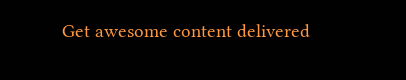Get awesome content delivered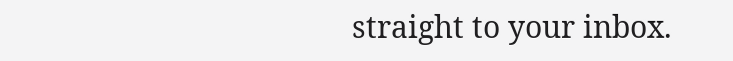straight to your inbox.